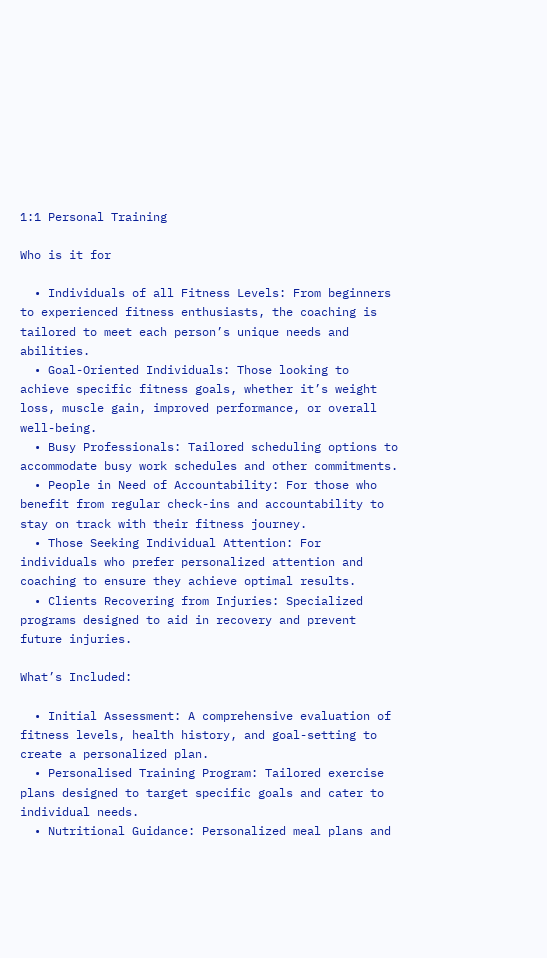1:1 Personal Training

Who is it for

  • Individuals of all Fitness Levels: From beginners to experienced fitness enthusiasts, the coaching is tailored to meet each person’s unique needs and abilities.
  • Goal-Oriented Individuals: Those looking to achieve specific fitness goals, whether it’s weight loss, muscle gain, improved performance, or overall well-being.
  • Busy Professionals: Tailored scheduling options to accommodate busy work schedules and other commitments.
  • People in Need of Accountability: For those who benefit from regular check-ins and accountability to stay on track with their fitness journey.
  • Those Seeking Individual Attention: For individuals who prefer personalized attention and coaching to ensure they achieve optimal results.
  • Clients Recovering from Injuries: Specialized programs designed to aid in recovery and prevent future injuries.

What’s Included:

  • Initial Assessment: A comprehensive evaluation of fitness levels, health history, and goal-setting to create a personalized plan.
  • Personalised Training Program: Tailored exercise plans designed to target specific goals and cater to individual needs.
  • Nutritional Guidance: Personalized meal plans and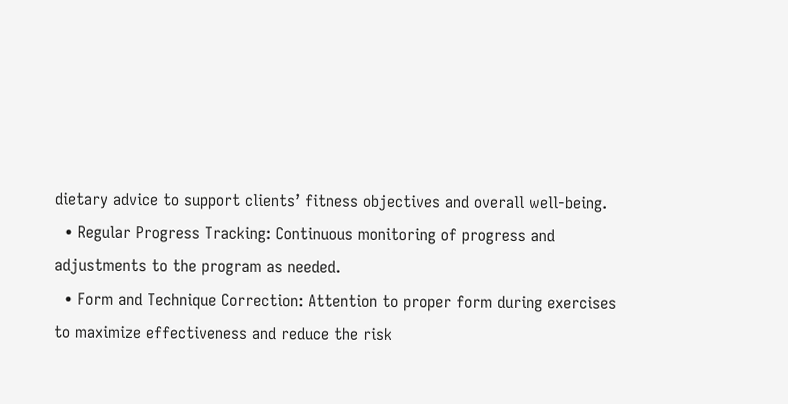dietary advice to support clients’ fitness objectives and overall well-being.
  • Regular Progress Tracking: Continuous monitoring of progress and adjustments to the program as needed.
  • Form and Technique Correction: Attention to proper form during exercises to maximize effectiveness and reduce the risk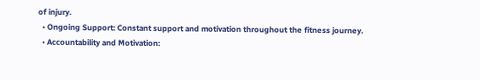of injury.
  • Ongoing Support: Constant support and motivation throughout the fitness journey.
  • Accountability and Motivation: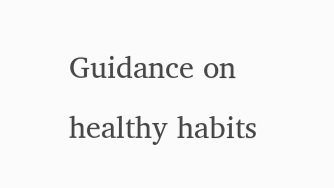Guidance on healthy habits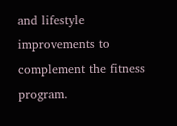and lifestyle improvements to complement the fitness program.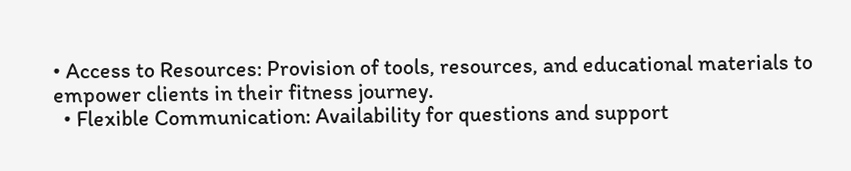• Access to Resources: Provision of tools, resources, and educational materials to empower clients in their fitness journey.
  • Flexible Communication: Availability for questions and support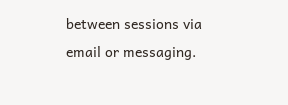between sessions via email or messaging.